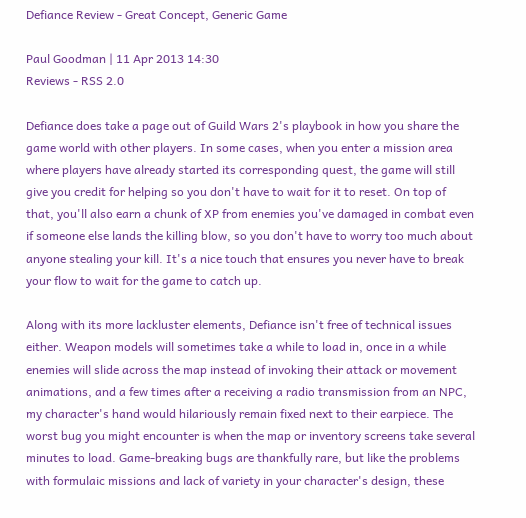Defiance Review - Great Concept, Generic Game

Paul Goodman | 11 Apr 2013 14:30
Reviews - RSS 2.0

Defiance does take a page out of Guild Wars 2's playbook in how you share the game world with other players. In some cases, when you enter a mission area where players have already started its corresponding quest, the game will still give you credit for helping so you don't have to wait for it to reset. On top of that, you'll also earn a chunk of XP from enemies you've damaged in combat even if someone else lands the killing blow, so you don't have to worry too much about anyone stealing your kill. It's a nice touch that ensures you never have to break your flow to wait for the game to catch up.

Along with its more lackluster elements, Defiance isn't free of technical issues either. Weapon models will sometimes take a while to load in, once in a while enemies will slide across the map instead of invoking their attack or movement animations, and a few times after a receiving a radio transmission from an NPC, my character's hand would hilariously remain fixed next to their earpiece. The worst bug you might encounter is when the map or inventory screens take several minutes to load. Game-breaking bugs are thankfully rare, but like the problems with formulaic missions and lack of variety in your character's design, these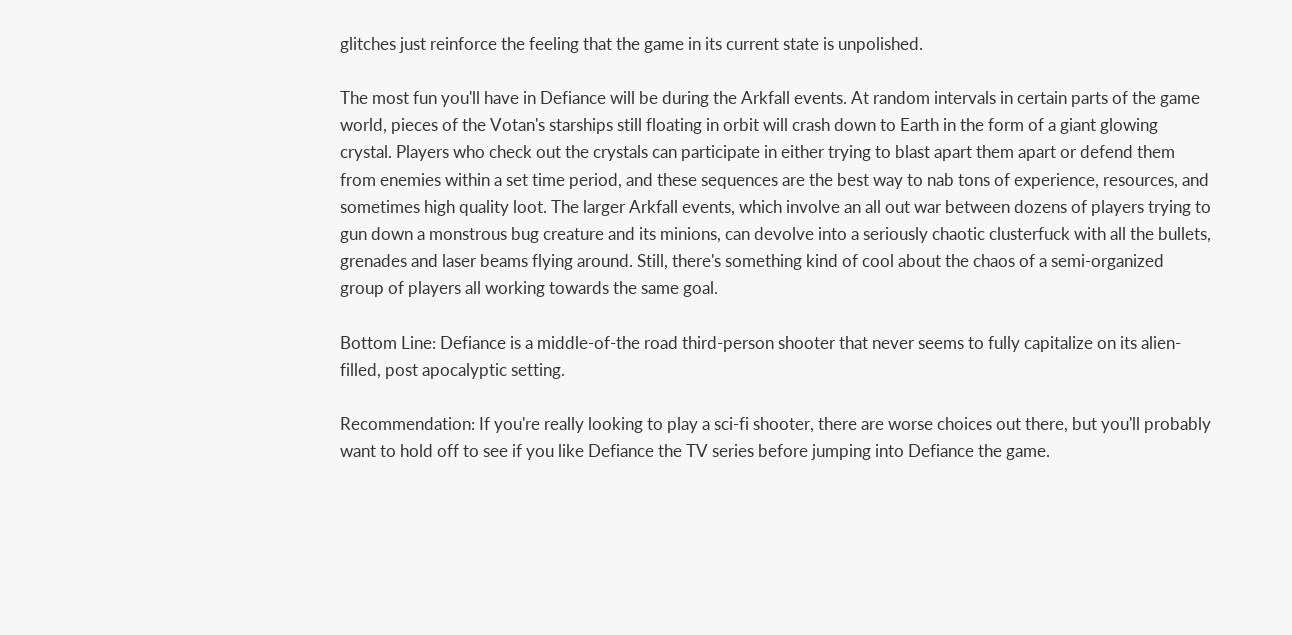glitches just reinforce the feeling that the game in its current state is unpolished.

The most fun you'll have in Defiance will be during the Arkfall events. At random intervals in certain parts of the game world, pieces of the Votan's starships still floating in orbit will crash down to Earth in the form of a giant glowing crystal. Players who check out the crystals can participate in either trying to blast apart them apart or defend them from enemies within a set time period, and these sequences are the best way to nab tons of experience, resources, and sometimes high quality loot. The larger Arkfall events, which involve an all out war between dozens of players trying to gun down a monstrous bug creature and its minions, can devolve into a seriously chaotic clusterfuck with all the bullets, grenades and laser beams flying around. Still, there's something kind of cool about the chaos of a semi-organized group of players all working towards the same goal.

Bottom Line: Defiance is a middle-of-the road third-person shooter that never seems to fully capitalize on its alien-filled, post apocalyptic setting.

Recommendation: If you're really looking to play a sci-fi shooter, there are worse choices out there, but you'll probably want to hold off to see if you like Defiance the TV series before jumping into Defiance the game.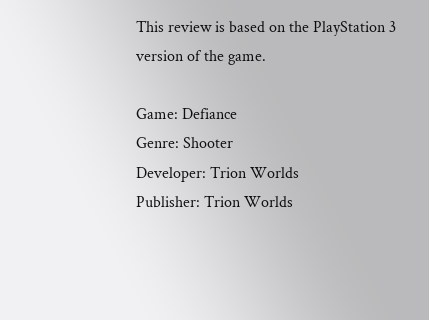This review is based on the PlayStation 3 version of the game.

Game: Defiance
Genre: Shooter
Developer: Trion Worlds
Publisher: Trion Worlds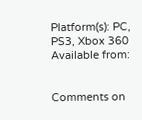Platform(s): PC, PS3, Xbox 360
Available from:


Comments on